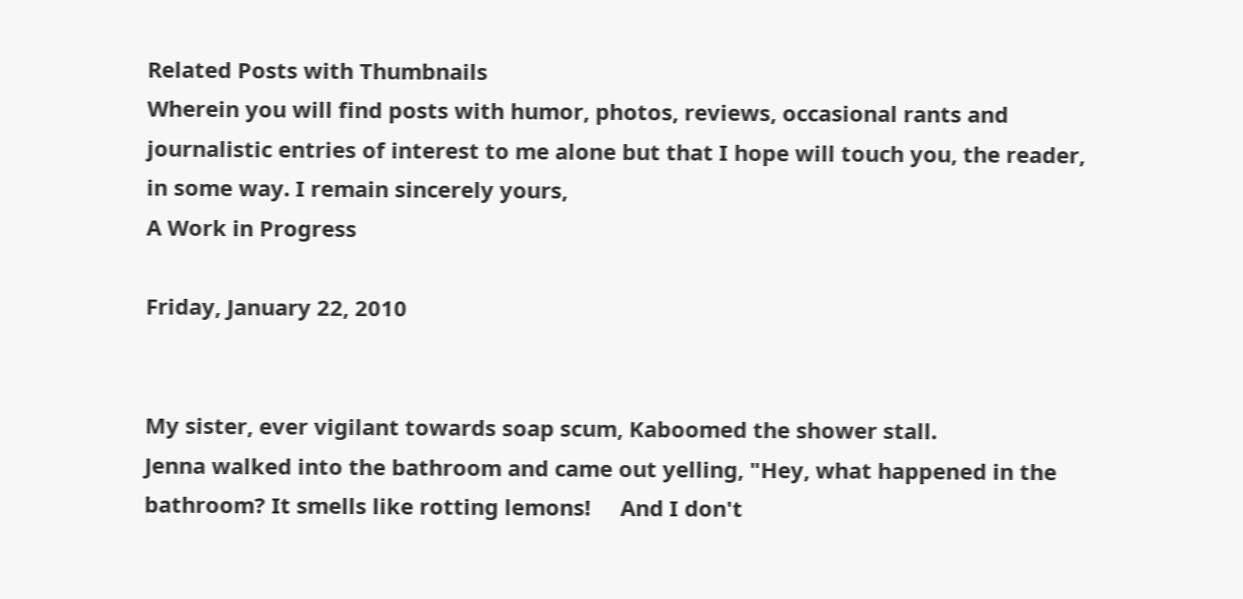Related Posts with Thumbnails
Wherein you will find posts with humor, photos, reviews, occasional rants and journalistic entries of interest to me alone but that I hope will touch you, the reader, in some way. I remain sincerely yours,
A Work in Progress

Friday, January 22, 2010


My sister, ever vigilant towards soap scum, Kaboomed the shower stall.
Jenna walked into the bathroom and came out yelling, "Hey, what happened in the bathroom? It smells like rotting lemons!     And I don't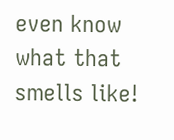even know what that smells like!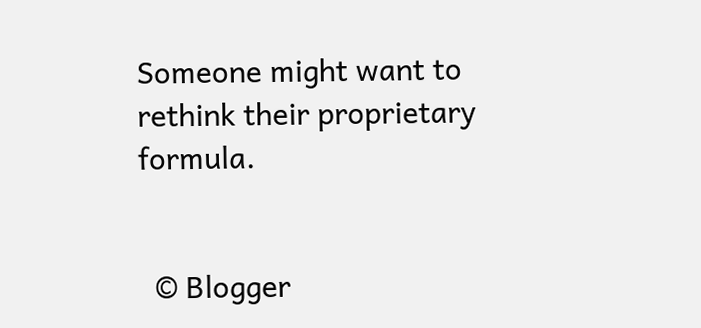Someone might want to rethink their proprietary formula.


  © Blogger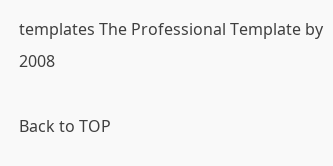templates The Professional Template by 2008

Back to TOP